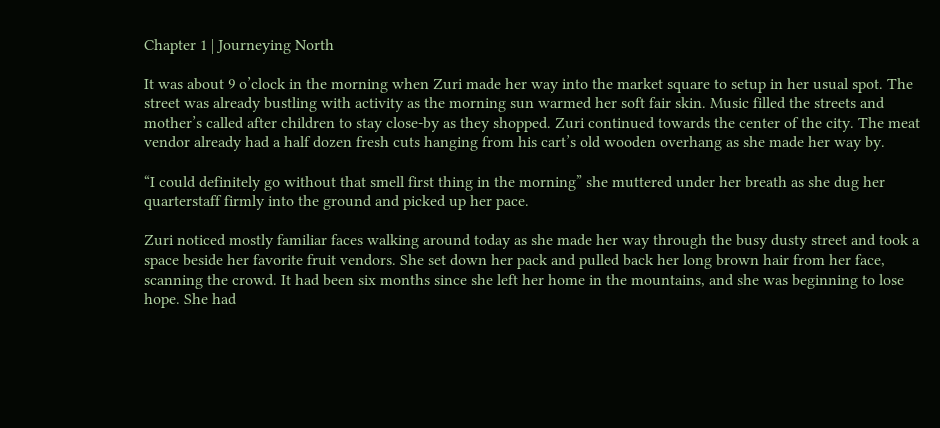Chapter 1 | Journeying North

It was about 9 o’clock in the morning when Zuri made her way into the market square to setup in her usual spot. The street was already bustling with activity as the morning sun warmed her soft fair skin. Music filled the streets and mother’s called after children to stay close-by as they shopped. Zuri continued towards the center of the city. The meat vendor already had a half dozen fresh cuts hanging from his cart’s old wooden overhang as she made her way by.

“I could definitely go without that smell first thing in the morning” she muttered under her breath as she dug her quarterstaff firmly into the ground and picked up her pace.

Zuri noticed mostly familiar faces walking around today as she made her way through the busy dusty street and took a space beside her favorite fruit vendors. She set down her pack and pulled back her long brown hair from her face, scanning the crowd. It had been six months since she left her home in the mountains, and she was beginning to lose hope. She had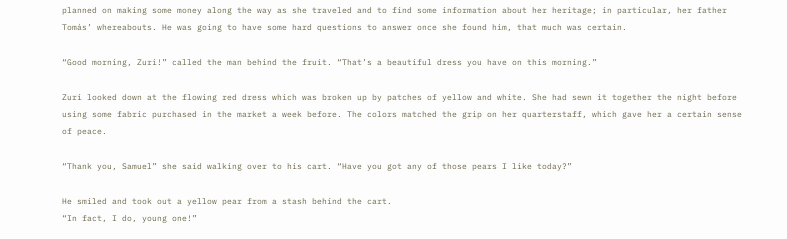planned on making some money along the way as she traveled and to find some information about her heritage; in particular, her father Tomás’ whereabouts. He was going to have some hard questions to answer once she found him, that much was certain.

“Good morning, Zuri!” called the man behind the fruit. “That’s a beautiful dress you have on this morning.”

Zuri looked down at the flowing red dress which was broken up by patches of yellow and white. She had sewn it together the night before using some fabric purchased in the market a week before. The colors matched the grip on her quarterstaff, which gave her a certain sense of peace.

“Thank you, Samuel” she said walking over to his cart. “Have you got any of those pears I like today?”

He smiled and took out a yellow pear from a stash behind the cart.
“In fact, I do, young one!”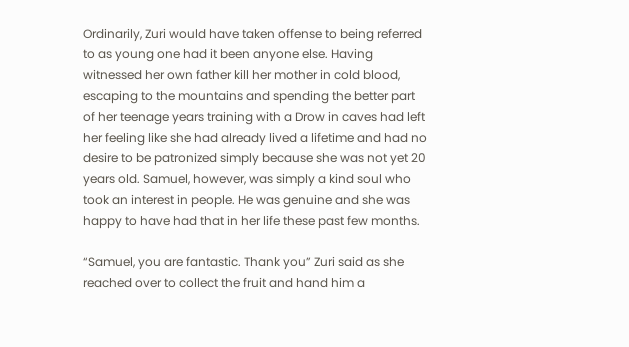Ordinarily, Zuri would have taken offense to being referred to as young one had it been anyone else. Having witnessed her own father kill her mother in cold blood, escaping to the mountains and spending the better part of her teenage years training with a Drow in caves had left her feeling like she had already lived a lifetime and had no desire to be patronized simply because she was not yet 20 years old. Samuel, however, was simply a kind soul who took an interest in people. He was genuine and she was happy to have had that in her life these past few months.

“Samuel, you are fantastic. Thank you” Zuri said as she reached over to collect the fruit and hand him a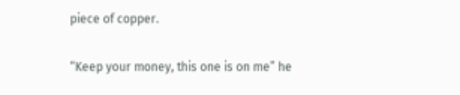piece of copper.

“Keep your money, this one is on me” he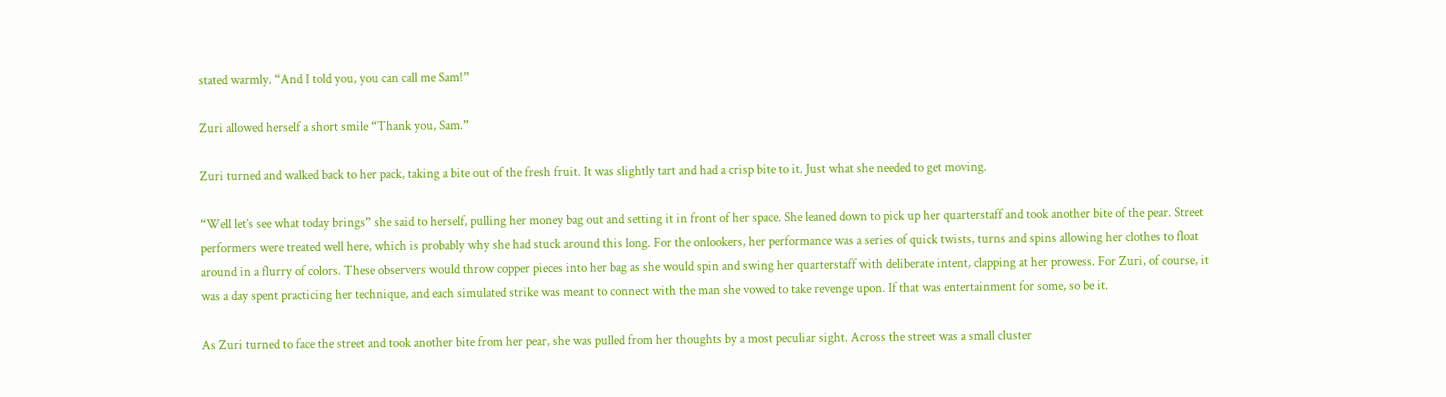stated warmly. “And I told you, you can call me Sam!”

Zuri allowed herself a short smile “Thank you, Sam.”

Zuri turned and walked back to her pack, taking a bite out of the fresh fruit. It was slightly tart and had a crisp bite to it. Just what she needed to get moving.

“Well let’s see what today brings” she said to herself, pulling her money bag out and setting it in front of her space. She leaned down to pick up her quarterstaff and took another bite of the pear. Street performers were treated well here, which is probably why she had stuck around this long. For the onlookers, her performance was a series of quick twists, turns and spins allowing her clothes to float around in a flurry of colors. These observers would throw copper pieces into her bag as she would spin and swing her quarterstaff with deliberate intent, clapping at her prowess. For Zuri, of course, it was a day spent practicing her technique, and each simulated strike was meant to connect with the man she vowed to take revenge upon. If that was entertainment for some, so be it.

As Zuri turned to face the street and took another bite from her pear, she was pulled from her thoughts by a most peculiar sight. Across the street was a small cluster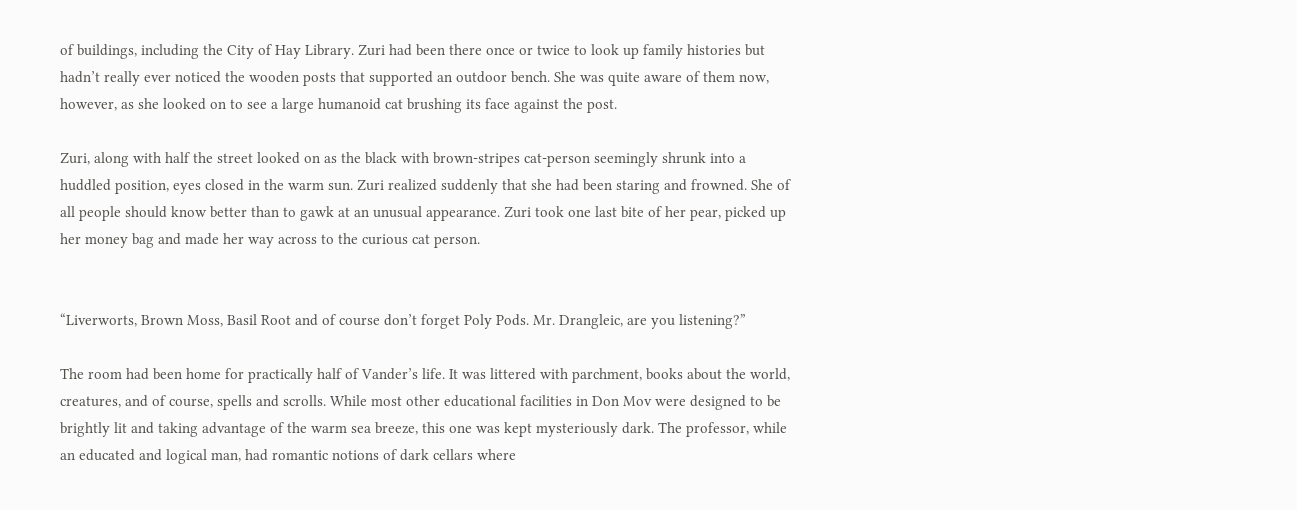of buildings, including the City of Hay Library. Zuri had been there once or twice to look up family histories but hadn’t really ever noticed the wooden posts that supported an outdoor bench. She was quite aware of them now, however, as she looked on to see a large humanoid cat brushing its face against the post.

Zuri, along with half the street looked on as the black with brown-stripes cat-person seemingly shrunk into a huddled position, eyes closed in the warm sun. Zuri realized suddenly that she had been staring and frowned. She of all people should know better than to gawk at an unusual appearance. Zuri took one last bite of her pear, picked up her money bag and made her way across to the curious cat person.


“Liverworts, Brown Moss, Basil Root and of course don’t forget Poly Pods. Mr. Drangleic, are you listening?”

The room had been home for practically half of Vander’s life. It was littered with parchment, books about the world, creatures, and of course, spells and scrolls. While most other educational facilities in Don Mov were designed to be brightly lit and taking advantage of the warm sea breeze, this one was kept mysteriously dark. The professor, while an educated and logical man, had romantic notions of dark cellars where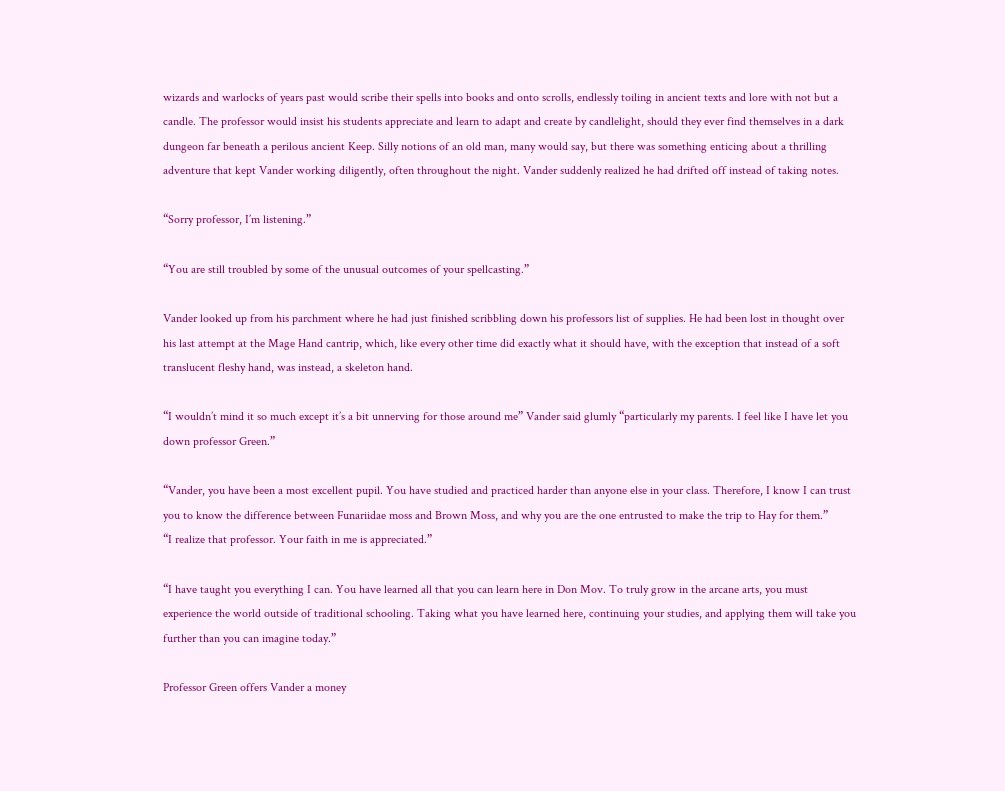wizards and warlocks of years past would scribe their spells into books and onto scrolls, endlessly toiling in ancient texts and lore with not but a candle. The professor would insist his students appreciate and learn to adapt and create by candlelight, should they ever find themselves in a dark dungeon far beneath a perilous ancient Keep. Silly notions of an old man, many would say, but there was something enticing about a thrilling adventure that kept Vander working diligently, often throughout the night. Vander suddenly realized he had drifted off instead of taking notes.

“Sorry professor, I’m listening.”

“You are still troubled by some of the unusual outcomes of your spellcasting.”

Vander looked up from his parchment where he had just finished scribbling down his professors list of supplies. He had been lost in thought over his last attempt at the Mage Hand cantrip, which, like every other time did exactly what it should have, with the exception that instead of a soft translucent fleshy hand, was instead, a skeleton hand.

“I wouldn’t mind it so much except it’s a bit unnerving for those around me” Vander said glumly “particularly my parents. I feel like I have let you down professor Green.”

“Vander, you have been a most excellent pupil. You have studied and practiced harder than anyone else in your class. Therefore, I know I can trust you to know the difference between Funariidae moss and Brown Moss, and why you are the one entrusted to make the trip to Hay for them.”
“I realize that professor. Your faith in me is appreciated.”

“I have taught you everything I can. You have learned all that you can learn here in Don Mov. To truly grow in the arcane arts, you must experience the world outside of traditional schooling. Taking what you have learned here, continuing your studies, and applying them will take you further than you can imagine today.”

Professor Green offers Vander a money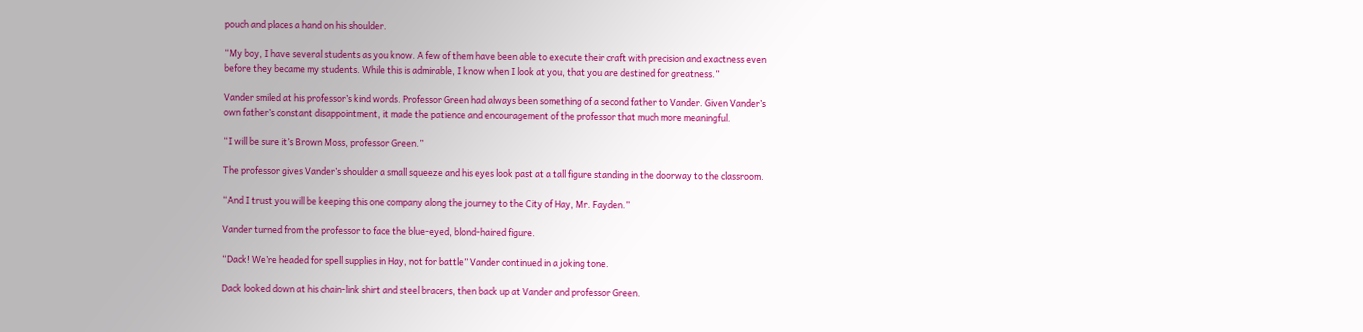pouch and places a hand on his shoulder.

“My boy, I have several students as you know. A few of them have been able to execute their craft with precision and exactness even before they became my students. While this is admirable, I know when I look at you, that you are destined for greatness.”

Vander smiled at his professor’s kind words. Professor Green had always been something of a second father to Vander. Given Vander’s own father’s constant disappointment, it made the patience and encouragement of the professor that much more meaningful.

“I will be sure it’s Brown Moss, professor Green.”

The professor gives Vander’s shoulder a small squeeze and his eyes look past at a tall figure standing in the doorway to the classroom.

“And I trust you will be keeping this one company along the journey to the City of Hay, Mr. Fayden.”

Vander turned from the professor to face the blue-eyed, blond-haired figure.

“Dack! We’re headed for spell supplies in Hay, not for battle” Vander continued in a joking tone.

Dack looked down at his chain-link shirt and steel bracers, then back up at Vander and professor Green.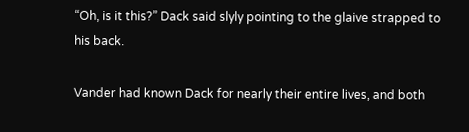“Oh, is it this?” Dack said slyly pointing to the glaive strapped to his back.

Vander had known Dack for nearly their entire lives, and both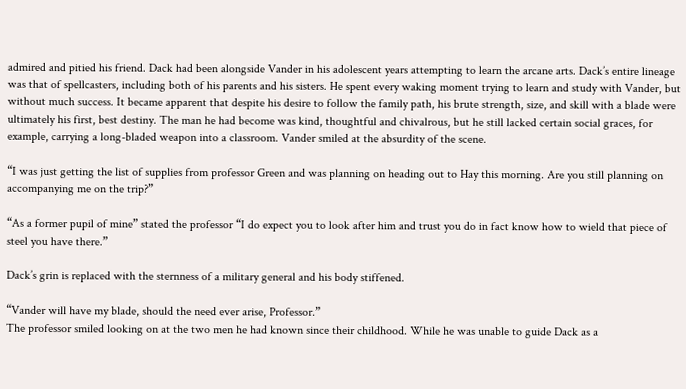admired and pitied his friend. Dack had been alongside Vander in his adolescent years attempting to learn the arcane arts. Dack’s entire lineage was that of spellcasters, including both of his parents and his sisters. He spent every waking moment trying to learn and study with Vander, but without much success. It became apparent that despite his desire to follow the family path, his brute strength, size, and skill with a blade were ultimately his first, best destiny. The man he had become was kind, thoughtful and chivalrous, but he still lacked certain social graces, for example, carrying a long-bladed weapon into a classroom. Vander smiled at the absurdity of the scene.

“I was just getting the list of supplies from professor Green and was planning on heading out to Hay this morning. Are you still planning on accompanying me on the trip?”

“As a former pupil of mine” stated the professor “I do expect you to look after him and trust you do in fact know how to wield that piece of steel you have there.”

Dack’s grin is replaced with the sternness of a military general and his body stiffened.

“Vander will have my blade, should the need ever arise, Professor.”
The professor smiled looking on at the two men he had known since their childhood. While he was unable to guide Dack as a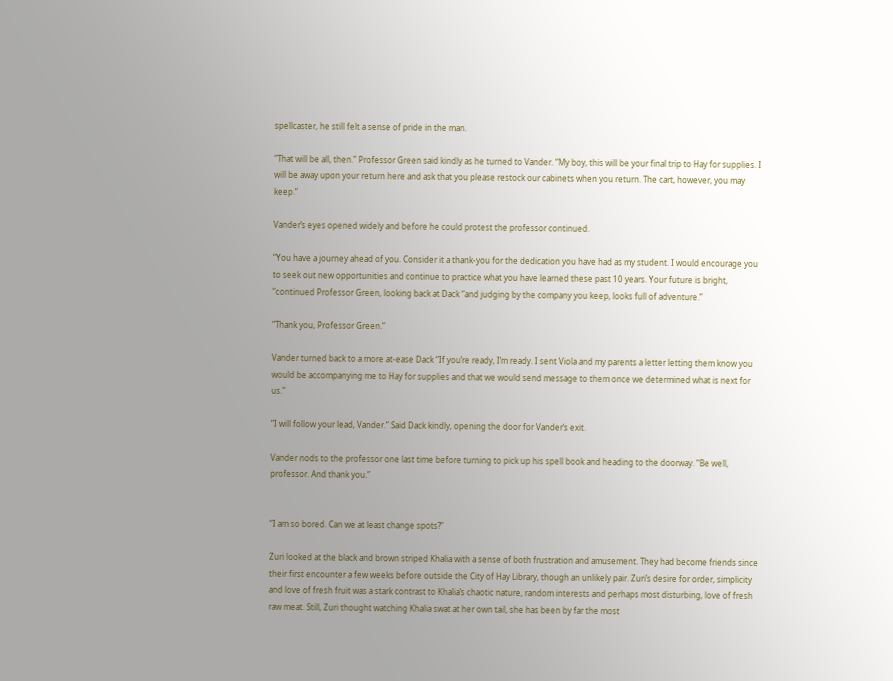spellcaster, he still felt a sense of pride in the man.

“That will be all, then.” Professor Green said kindly as he turned to Vander. “My boy, this will be your final trip to Hay for supplies. I will be away upon your return here and ask that you please restock our cabinets when you return. The cart, however, you may keep.”

Vander’s eyes opened widely and before he could protest the professor continued.

“You have a journey ahead of you. Consider it a thank-you for the dedication you have had as my student. I would encourage you to seek out new opportunities and continue to practice what you have learned these past 10 years. Your future is bright, “continued Professor Green, looking back at Dack “and judging by the company you keep, looks full of adventure.”

“Thank you, Professor Green.”

Vander turned back to a more at-ease Dack “If you’re ready, I’m ready. I sent Viola and my parents a letter letting them know you would be accompanying me to Hay for supplies and that we would send message to them once we determined what is next for us.”

“I will follow your lead, Vander.” Said Dack kindly, opening the door for Vander’s exit.

Vander nods to the professor one last time before turning to pick up his spell book and heading to the doorway. “Be well, professor. And thank you.”


“I am so bored. Can we at least change spots?”

Zuri looked at the black and brown striped Khalia with a sense of both frustration and amusement. They had become friends since their first encounter a few weeks before outside the City of Hay Library, though an unlikely pair. Zuri’s desire for order, simplicity and love of fresh fruit was a stark contrast to Khalia’s chaotic nature, random interests and perhaps most disturbing, love of fresh raw meat. Still, Zuri thought watching Khalia swat at her own tail, she has been by far the most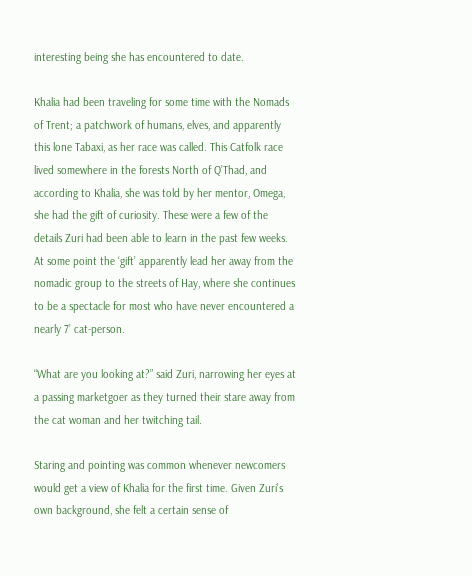interesting being she has encountered to date.

Khalia had been traveling for some time with the Nomads of Trent; a patchwork of humans, elves, and apparently this lone Tabaxi, as her race was called. This Catfolk race lived somewhere in the forests North of Q’Thad, and according to Khalia, she was told by her mentor, Omega, she had the gift of curiosity. These were a few of the details Zuri had been able to learn in the past few weeks. At some point the ‘gift’ apparently lead her away from the nomadic group to the streets of Hay, where she continues to be a spectacle for most who have never encountered a nearly 7’ cat-person.

“What are you looking at?” said Zuri, narrowing her eyes at a passing marketgoer as they turned their stare away from the cat woman and her twitching tail.

Staring and pointing was common whenever newcomers would get a view of Khalia for the first time. Given Zuri’s own background, she felt a certain sense of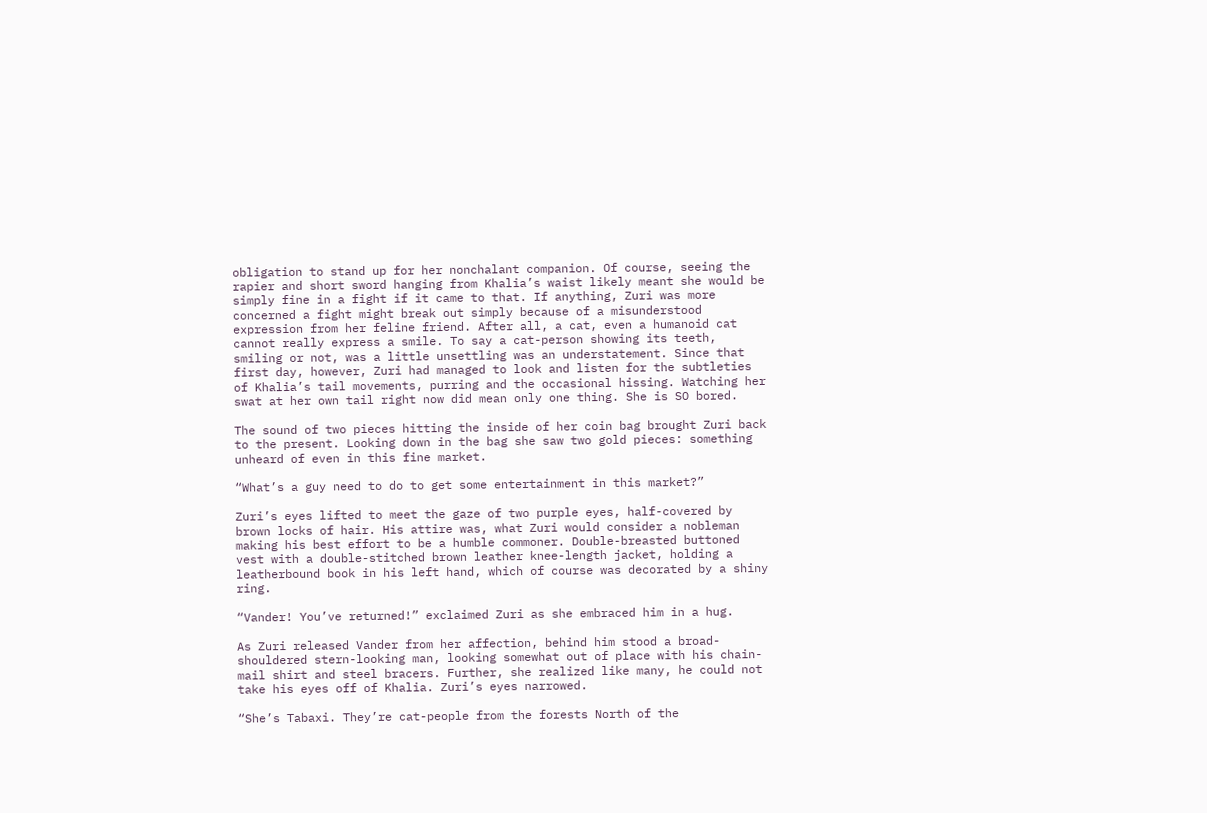obligation to stand up for her nonchalant companion. Of course, seeing the rapier and short sword hanging from Khalia’s waist likely meant she would be simply fine in a fight if it came to that. If anything, Zuri was more concerned a fight might break out simply because of a misunderstood expression from her feline friend. After all, a cat, even a humanoid cat cannot really express a smile. To say a cat-person showing its teeth, smiling or not, was a little unsettling was an understatement. Since that first day, however, Zuri had managed to look and listen for the subtleties of Khalia’s tail movements, purring and the occasional hissing. Watching her swat at her own tail right now did mean only one thing. She is SO bored.

The sound of two pieces hitting the inside of her coin bag brought Zuri back to the present. Looking down in the bag she saw two gold pieces: something unheard of even in this fine market.

“What’s a guy need to do to get some entertainment in this market?”

Zuri’s eyes lifted to meet the gaze of two purple eyes, half-covered by brown locks of hair. His attire was, what Zuri would consider a nobleman making his best effort to be a humble commoner. Double-breasted buttoned vest with a double-stitched brown leather knee-length jacket, holding a leatherbound book in his left hand, which of course was decorated by a shiny ring.

“Vander! You’ve returned!” exclaimed Zuri as she embraced him in a hug.

As Zuri released Vander from her affection, behind him stood a broad-shouldered stern-looking man, looking somewhat out of place with his chain-mail shirt and steel bracers. Further, she realized like many, he could not take his eyes off of Khalia. Zuri’s eyes narrowed.

“She’s Tabaxi. They’re cat-people from the forests North of the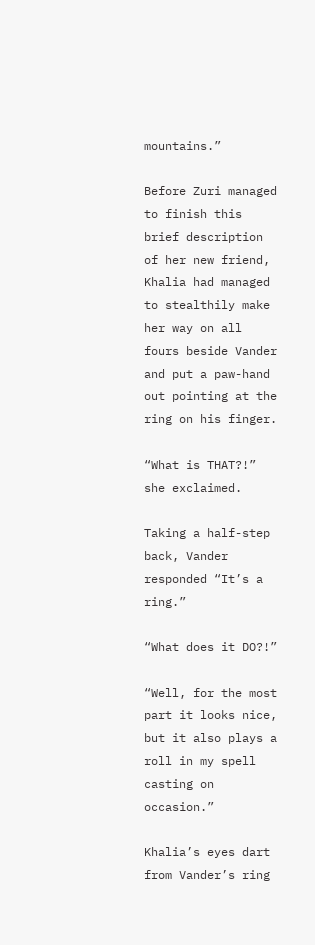mountains.”

Before Zuri managed to finish this brief description of her new friend, Khalia had managed to stealthily make her way on all fours beside Vander and put a paw-hand out pointing at the ring on his finger.

“What is THAT?!” she exclaimed.

Taking a half-step back, Vander responded “It’s a ring.”

“What does it DO?!”

“Well, for the most part it looks nice, but it also plays a roll in my spell casting on occasion.”

Khalia’s eyes dart from Vander’s ring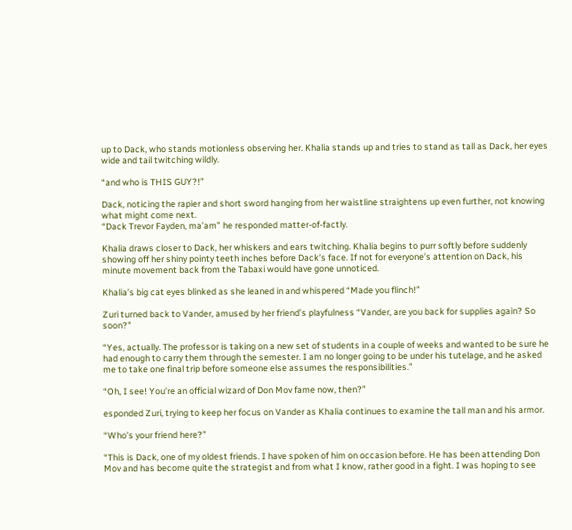up to Dack, who stands motionless observing her. Khalia stands up and tries to stand as tall as Dack, her eyes wide and tail twitching wildly.

“and who is THIS GUY?!”

Dack, noticing the rapier and short sword hanging from her waistline straightens up even further, not knowing what might come next.
“Dack Trevor Fayden, ma’am” he responded matter-of-factly.

Khalia draws closer to Dack, her whiskers and ears twitching. Khalia begins to purr softly before suddenly showing off her shiny pointy teeth inches before Dack’s face. If not for everyone’s attention on Dack, his minute movement back from the Tabaxi would have gone unnoticed.

Khalia’s big cat eyes blinked as she leaned in and whispered “Made you flinch!”

Zuri turned back to Vander, amused by her friend’s playfulness “Vander, are you back for supplies again? So soon?”

“Yes, actually. The professor is taking on a new set of students in a couple of weeks and wanted to be sure he had enough to carry them through the semester. I am no longer going to be under his tutelage, and he asked me to take one final trip before someone else assumes the responsibilities.”

“Oh, I see! You’re an official wizard of Don Mov fame now, then?”

esponded Zuri, trying to keep her focus on Vander as Khalia continues to examine the tall man and his armor.

“Who’s your friend here?”

“This is Dack, one of my oldest friends. I have spoken of him on occasion before. He has been attending Don Mov and has become quite the strategist and from what I know, rather good in a fight. I was hoping to see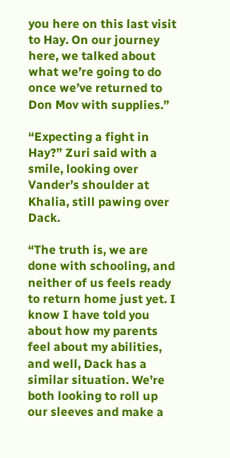you here on this last visit to Hay. On our journey here, we talked about what we’re going to do once we’ve returned to Don Mov with supplies.”

“Expecting a fight in Hay?” Zuri said with a smile, looking over Vander’s shoulder at Khalia, still pawing over Dack.

“The truth is, we are done with schooling, and neither of us feels ready to return home just yet. I know I have told you about how my parents feel about my abilities, and well, Dack has a similar situation. We’re both looking to roll up our sleeves and make a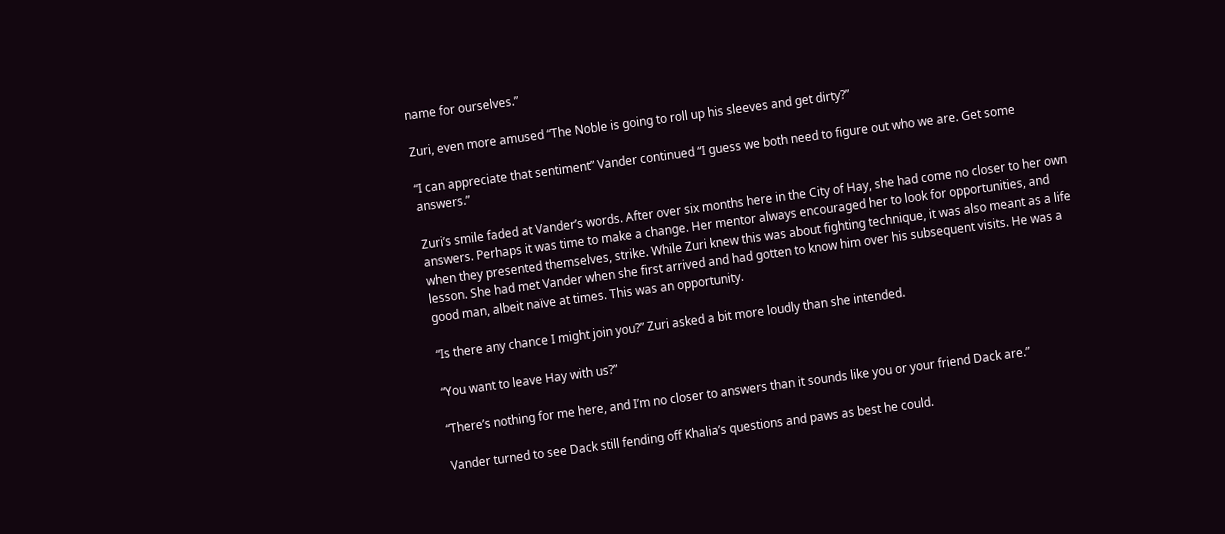name for ourselves.”

Zuri, even more amused “The Noble is going to roll up his sleeves and get dirty?”

“I can appreciate that sentiment” Vander continued “I guess we both need to figure out who we are. Get some answers.”

Zuri’s smile faded at Vander’s words. After over six months here in the City of Hay, she had come no closer to her own answers. Perhaps it was time to make a change. Her mentor always encouraged her to look for opportunities, and when they presented themselves, strike. While Zuri knew this was about fighting technique, it was also meant as a life lesson. She had met Vander when she first arrived and had gotten to know him over his subsequent visits. He was a good man, albeit naïve at times. This was an opportunity.

“Is there any chance I might join you?” Zuri asked a bit more loudly than she intended.

“You want to leave Hay with us?”

“There’s nothing for me here, and I’m no closer to answers than it sounds like you or your friend Dack are.”

Vander turned to see Dack still fending off Khalia’s questions and paws as best he could.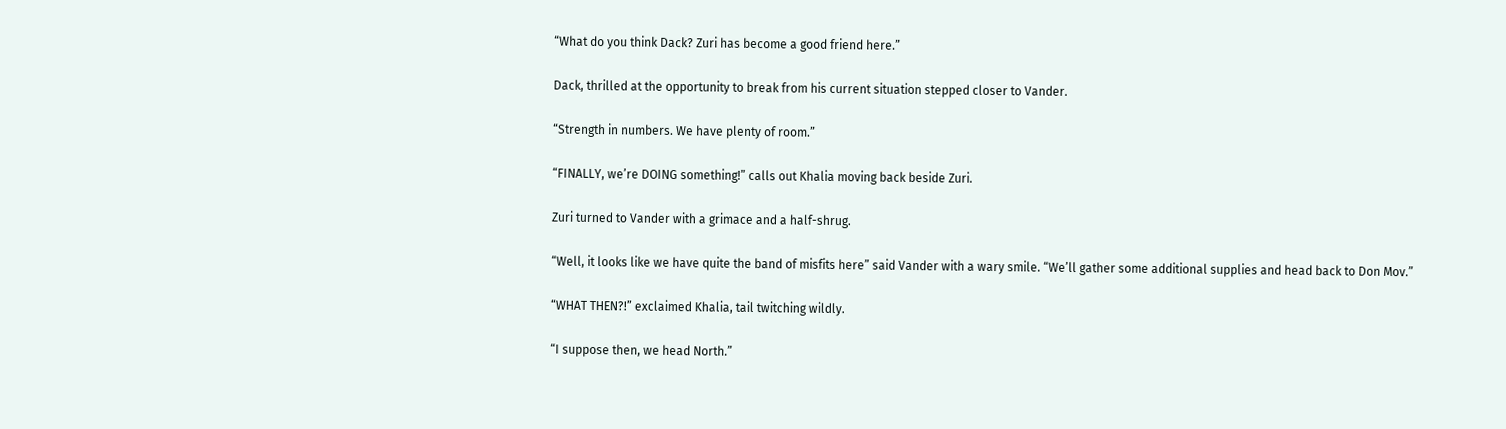“What do you think Dack? Zuri has become a good friend here.”

Dack, thrilled at the opportunity to break from his current situation stepped closer to Vander.

“Strength in numbers. We have plenty of room.”

“FINALLY, we’re DOING something!” calls out Khalia moving back beside Zuri.

Zuri turned to Vander with a grimace and a half-shrug.

“Well, it looks like we have quite the band of misfits here” said Vander with a wary smile. “We’ll gather some additional supplies and head back to Don Mov.”

“WHAT THEN?!” exclaimed Khalia, tail twitching wildly.

“I suppose then, we head North.”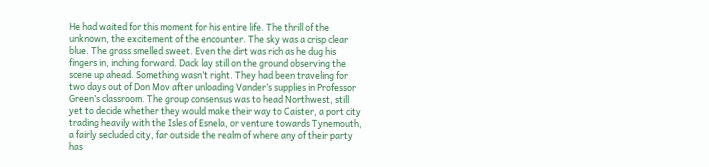He had waited for this moment for his entire life. The thrill of the unknown, the excitement of the encounter. The sky was a crisp clear blue. The grass smelled sweet. Even the dirt was rich as he dug his fingers in, inching forward. Dack lay still on the ground observing the scene up ahead. Something wasn’t right. They had been traveling for two days out of Don Mov after unloading Vander’s supplies in Professor Green’s classroom. The group consensus was to head Northwest, still yet to decide whether they would make their way to Caister, a port city trading heavily with the Isles of Esnela, or venture towards Tynemouth, a fairly secluded city, far outside the realm of where any of their party has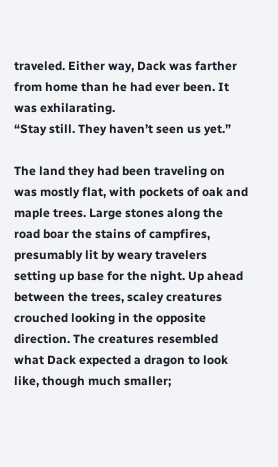traveled. Either way, Dack was farther from home than he had ever been. It was exhilarating.
“Stay still. They haven’t seen us yet.”

The land they had been traveling on was mostly flat, with pockets of oak and maple trees. Large stones along the road boar the stains of campfires, presumably lit by weary travelers setting up base for the night. Up ahead between the trees, scaley creatures crouched looking in the opposite direction. The creatures resembled what Dack expected a dragon to look like, though much smaller;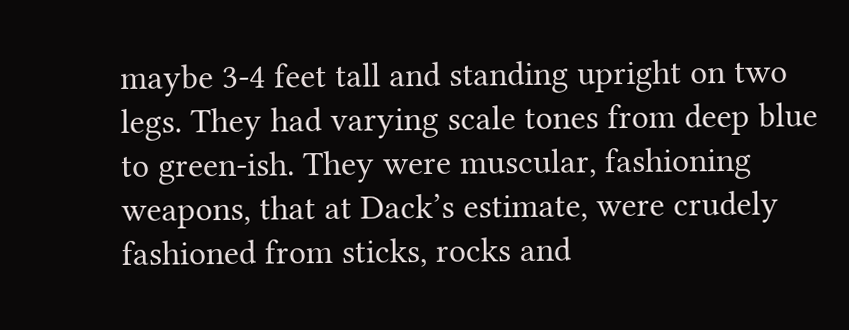maybe 3-4 feet tall and standing upright on two legs. They had varying scale tones from deep blue to green-ish. They were muscular, fashioning weapons, that at Dack’s estimate, were crudely fashioned from sticks, rocks and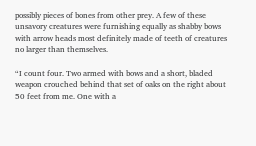possibly pieces of bones from other prey. A few of these unsavory creatures were furnishing equally as shabby bows with arrow heads most definitely made of teeth of creatures no larger than themselves.

“I count four. Two armed with bows and a short, bladed weapon crouched behind that set of oaks on the right about 50 feet from me. One with a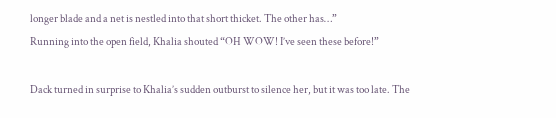longer blade and a net is nestled into that short thicket. The other has…”
Running into the open field, Khalia shouted “OH WOW! I’ve seen these before!”

Dack turned in surprise to Khalia’s sudden outburst to silence her, but it was too late. The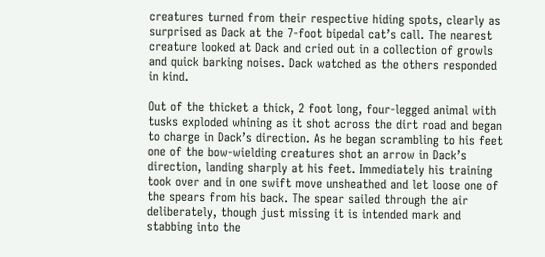creatures turned from their respective hiding spots, clearly as surprised as Dack at the 7-foot bipedal cat’s call. The nearest creature looked at Dack and cried out in a collection of growls and quick barking noises. Dack watched as the others responded in kind.

Out of the thicket a thick, 2 foot long, four-legged animal with tusks exploded whining as it shot across the dirt road and began to charge in Dack’s direction. As he began scrambling to his feet one of the bow-wielding creatures shot an arrow in Dack’s direction, landing sharply at his feet. Immediately his training took over and in one swift move unsheathed and let loose one of the spears from his back. The spear sailed through the air deliberately, though just missing it is intended mark and stabbing into the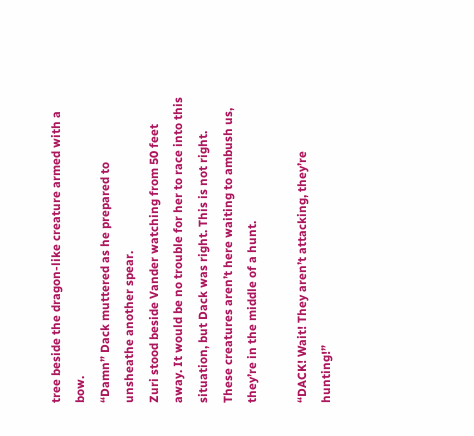tree beside the dragon-like creature armed with a bow.
“Damn” Dack muttered as he prepared to unsheathe another spear.
Zuri stood beside Vander watching from 50 feet away. It would be no trouble for her to race into this situation, but Dack was right. This is not right. These creatures aren’t here waiting to ambush us, they’re in the middle of a hunt.

“DACK! Wait! They aren’t attacking, they’re hunting!”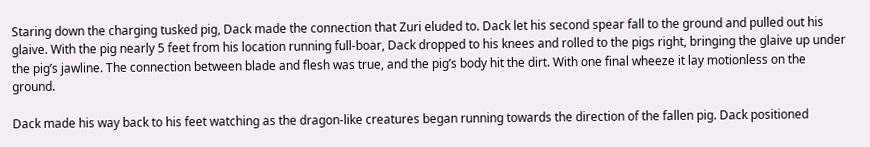Staring down the charging tusked pig, Dack made the connection that Zuri eluded to. Dack let his second spear fall to the ground and pulled out his glaive. With the pig nearly 5 feet from his location running full-boar, Dack dropped to his knees and rolled to the pigs right, bringing the glaive up under the pig’s jawline. The connection between blade and flesh was true, and the pig’s body hit the dirt. With one final wheeze it lay motionless on the ground.

Dack made his way back to his feet watching as the dragon-like creatures began running towards the direction of the fallen pig. Dack positioned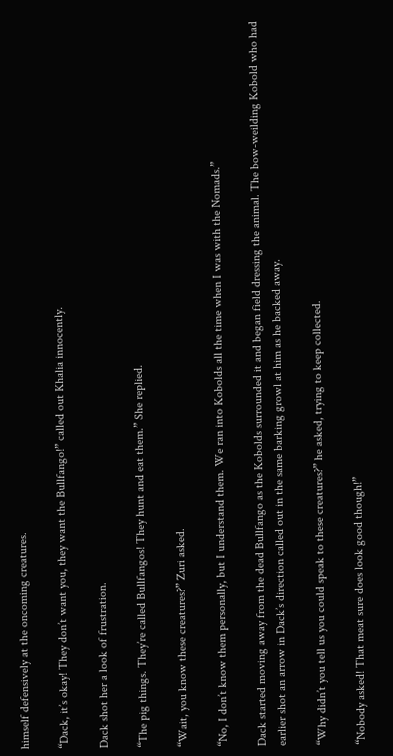himself defensively at the oncoming creatures.

“Dack, it’s okay! They don’t want you, they want the Bullfango!” called out Khalia innocently.

Dack shot her a look of frustration.

“The pig things. They’re called Bullfangos! They hunt and eat them.” She replied.

“Wait, you know these creatures?” Zuri asked.

“No, I don’t know them personally, but I understand them. We ran into Kobolds all the time when I was with the Nomads.”

Dack started moving away from the dead Bullfango as the Kobolds surrounded it and began field dressing the animal. The bow-weilding Kobold who had earlier shot an arrow in Dack’s direction called out in the same barking growl at him as he backed away.

“Why didn’t you tell us you could speak to these creatures?” he asked, trying to keep collected.

“Nobody asked! That meat sure does look good though!”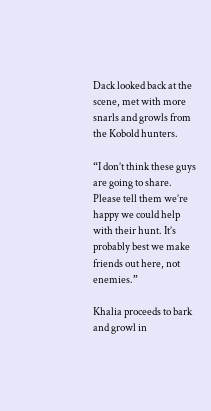Dack looked back at the scene, met with more snarls and growls from the Kobold hunters.

“I don’t think these guys are going to share. Please tell them we’re happy we could help with their hunt. It’s probably best we make friends out here, not enemies.”

Khalia proceeds to bark and growl in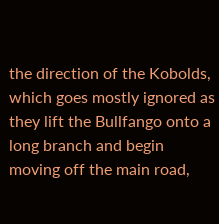the direction of the Kobolds, which goes mostly ignored as they lift the Bullfango onto a long branch and begin moving off the main road,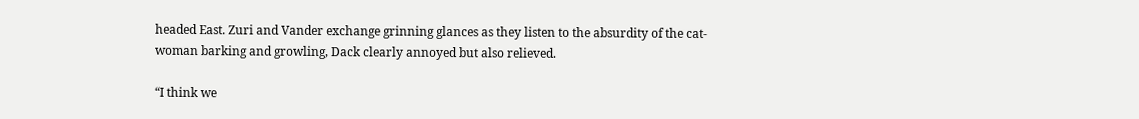headed East. Zuri and Vander exchange grinning glances as they listen to the absurdity of the cat-woman barking and growling, Dack clearly annoyed but also relieved.

“I think we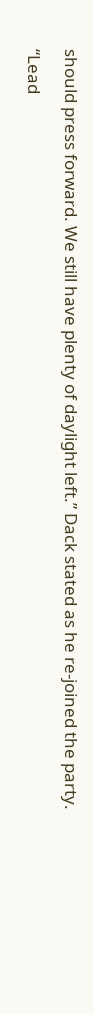should press forward. We still have plenty of daylight left.” Dack stated as he re-joined the party.

“Lead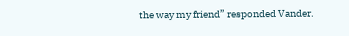the way my friend” responded Vander.